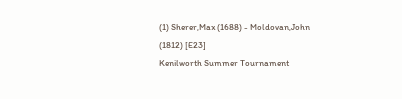(1) Sherer,Max (1688) - Moldovan,John (1812) [E23]
Kenilworth Summer Tournament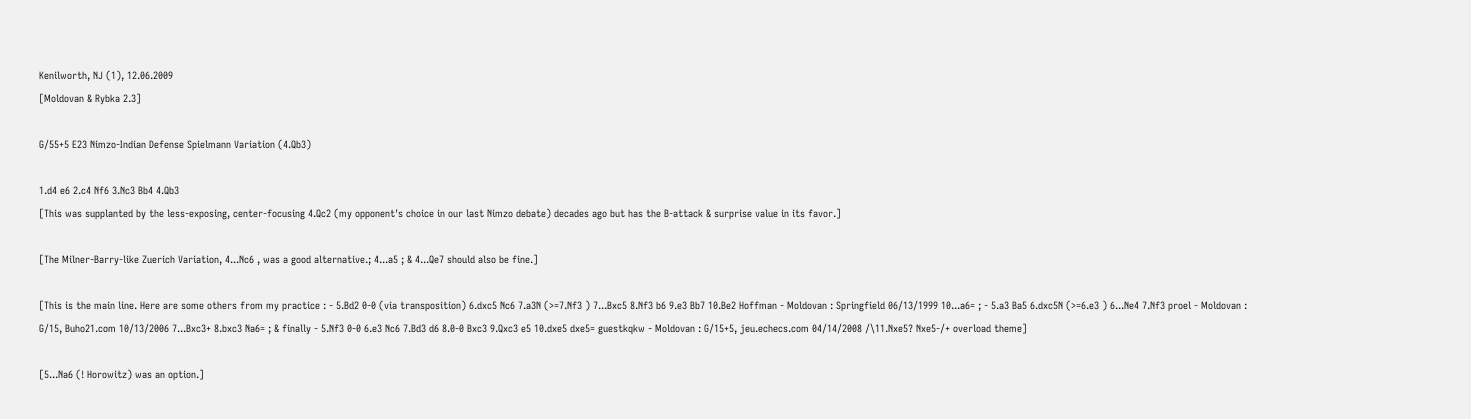Kenilworth, NJ (1), 12.06.2009
[Moldovan & Rybka 2.3]

G/55+5 E23 Nimzo-Indian Defense Spielmann Variation (4.Qb3)

1.d4 e6 2.c4 Nf6 3.Nc3 Bb4 4.Qb3
[This was supplanted by the less-exposing, center-focusing 4.Qc2 (my opponent's choice in our last Nimzo debate) decades ago but has the B-attack & surprise value in its favor.]

[The Milner-Barry-like Zuerich Variation, 4...Nc6 , was a good alternative.; 4...a5 ; & 4...Qe7 should also be fine.]

[This is the main line. Here are some others from my practice : - 5.Bd2 0-0 (via transposition) 6.dxc5 Nc6 7.a3N (>=7.Nf3 ) 7...Bxc5 8.Nf3 b6 9.e3 Bb7 10.Be2 Hoffman - Moldovan : Springfield 06/13/1999 10...a6= ; - 5.a3 Ba5 6.dxc5N (>=6.e3 ) 6...Ne4 7.Nf3 proel - Moldovan : G/15, Buho21.com 10/13/2006 7...Bxc3+ 8.bxc3 Na6= ; & finally - 5.Nf3 0-0 6.e3 Nc6 7.Bd3 d6 8.0-0 Bxc3 9.Qxc3 e5 10.dxe5 dxe5= guestkqkw - Moldovan : G/15+5, jeu.echecs.com 04/14/2008 /\11.Nxe5? Nxe5-/+ overload theme]

[5...Na6 (! Horowitz) was an option.]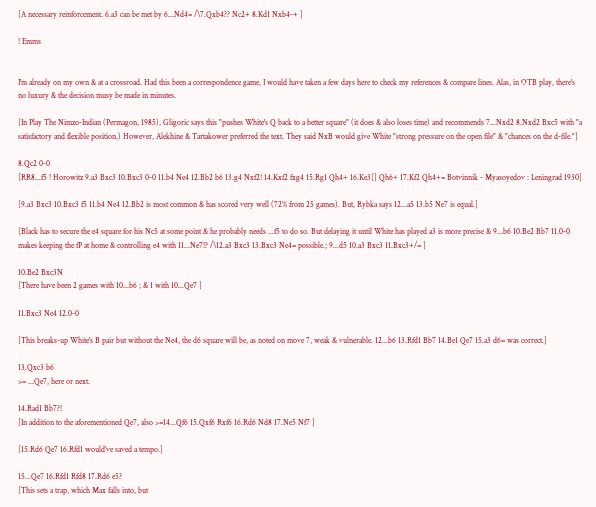[A necessary reinforcement. 6.a3 can be met by 6...Nd4= /\7.Qxb4?? Nc2+ 8.Kd1 Nxb4-+ ]

! Emms


I'm already on my own & at a crossroad. Had this been a correspondence game, I would have taken a few days here to check my references & compare lines. Alas, in OTB play, there's no luxury & the decision musy be made in minutes.

[In Play The Nimzo-Indian (Permagon, 1985), Gligoric says this "pushes White's Q back to a better square" (it does & also loses time) and recommends 7...Nxd2 8.Nxd2 Bxc5 with "a satisfactory and flexible position.) However, Alekhine & Tartakower preferred the text. They said NxB would give White "strong pressure on the open file" & "chances on the d-file."]

8.Qc2 0-0
[RR8...f5 ! Horowitz 9.a3 Bxc3 10.Bxc3 0-0 11.b4 Ne4 12.Bb2 b6 13.g4 Nxf2! 14.Kxf2 fxg4 15.Rg1 Qh4+ 16.Ke3[] Qh6+ 17.Kf2 Qh4+= Botvinnik - Myasoyedov : Leningrad 1930]

[9.a3 Bxc3 10.Bxc3 f5 11.b4 Ne4 12.Bb2 is most common & has scored very well (72% from 25 games). But, Rybka says 12...a5 13.b5 Ne7 is equal.]

[Black has to secure the e4 square for his Nc5 at some point & he probably needs ...f5 to do so. But delaying it until White has played a3 is more precise & 9...b6 10.Be2 Bb7 11.0-0 makes keeping the fP at home & controlling e4 with 11...Ne7!? /\12.a3 Bxc3 13.Bxc3 Ne4= possible.; 9...d5 10.a3 Bxc3 11.Bxc3+/= ]

10.Be2 Bxc3N
[There have been 2 games with 10...b6 ; & 1 with 10...Qe7 ]

11.Bxc3 Ne4 12.0-0

[This breaks-up White's B pair but without the Ne4, the d6 square will be, as noted on move 7, weak & vulnerable. 12...b6 13.Rfd1 Bb7 14.Be1 Qe7 15.a3 d6= was correct.]

13.Qxc3 b6
>= ...Qe7, here or next.

14.Rad1 Bb7?!
[In addition to the aforementioned Qe7, also >=14...Qf6 15.Qxf6 Rxf6 16.Rd6 Nd8 17.Ne5 Nf7 ]

[15.Rd6 Qe7 16.Rfd1 would've saved a tempo.]

15...Qe7 16.Rfd1 Rfd8 17.Rd6 e5?
[This sets a trap, which Max falls into, but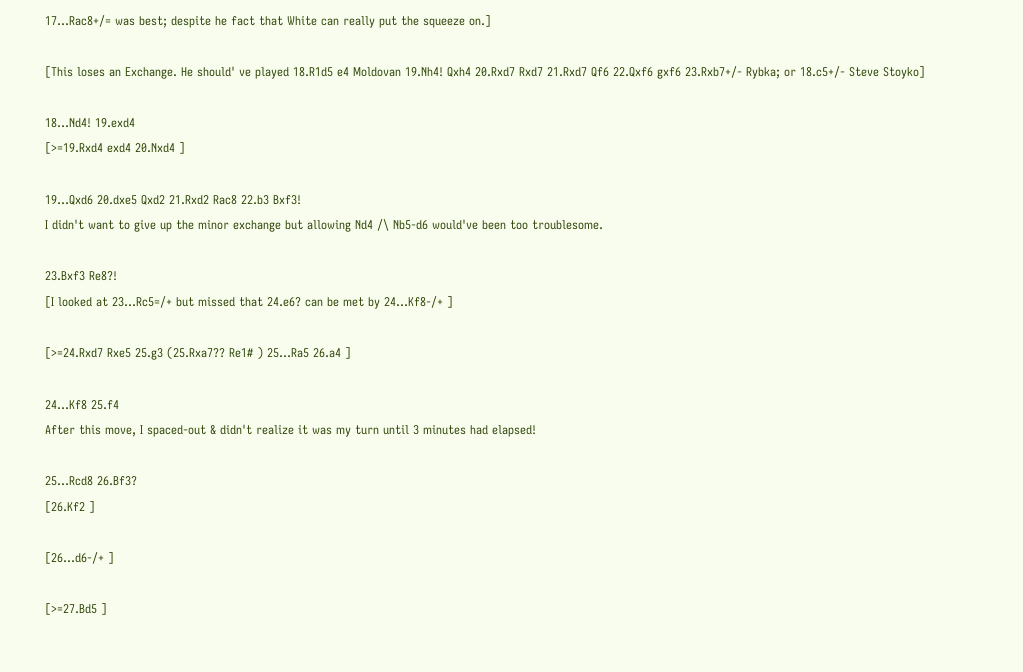17...Rac8+/= was best; despite he fact that White can really put the squeeze on.]

[This loses an Exchange. He should' ve played 18.R1d5 e4 Moldovan 19.Nh4! Qxh4 20.Rxd7 Rxd7 21.Rxd7 Qf6 22.Qxf6 gxf6 23.Rxb7+/- Rybka; or 18.c5+/- Steve Stoyko]

18...Nd4! 19.exd4
[>=19.Rxd4 exd4 20.Nxd4 ]

19...Qxd6 20.dxe5 Qxd2 21.Rxd2 Rac8 22.b3 Bxf3!
I didn't want to give up the minor exchange but allowing Nd4 /\ Nb5-d6 would've been too troublesome.

23.Bxf3 Re8?!
[I looked at 23...Rc5=/+ but missed that 24.e6? can be met by 24...Kf8-/+ ]

[>=24.Rxd7 Rxe5 25.g3 (25.Rxa7?? Re1# ) 25...Ra5 26.a4 ]

24...Kf8 25.f4
After this move, I spaced-out & didn't realize it was my turn until 3 minutes had elapsed!

25...Rcd8 26.Bf3?
[26.Kf2 ]

[26...d6-/+ ]

[>=27.Bd5 ]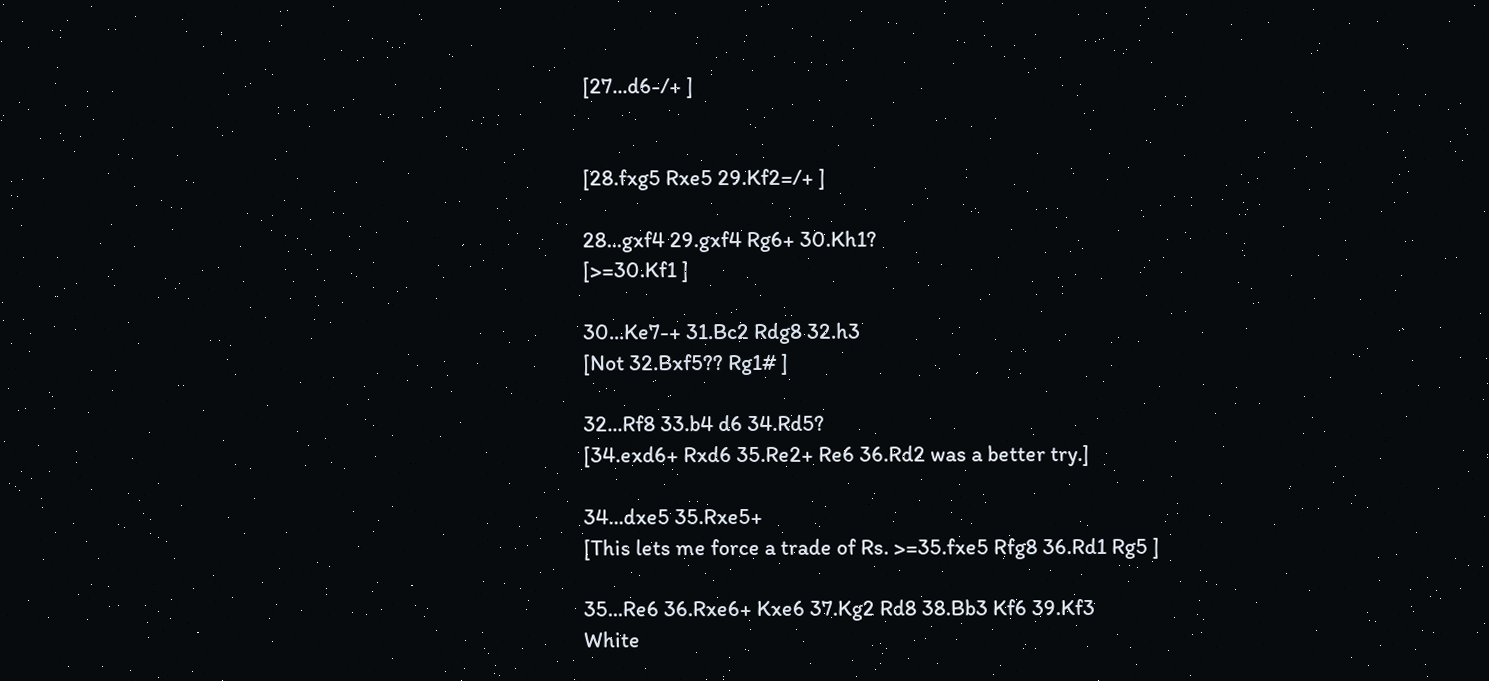[27...d6-/+ ]


[28.fxg5 Rxe5 29.Kf2=/+ ]

28...gxf4 29.gxf4 Rg6+ 30.Kh1?
[>=30.Kf1 ]

30...Ke7-+ 31.Bc2 Rdg8 32.h3
[Not 32.Bxf5?? Rg1# ]

32...Rf8 33.b4 d6 34.Rd5?
[34.exd6+ Rxd6 35.Re2+ Re6 36.Rd2 was a better try.]

34...dxe5 35.Rxe5+
[This lets me force a trade of Rs. >=35.fxe5 Rfg8 36.Rd1 Rg5 ]

35...Re6 36.Rxe6+ Kxe6 37.Kg2 Rd8 38.Bb3 Kf6 39.Kf3
White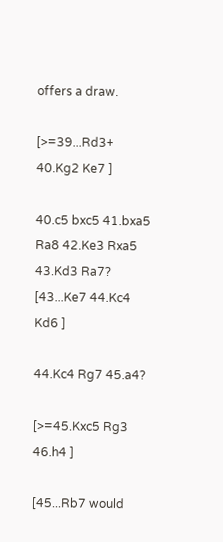offers a draw.

[>=39...Rd3+ 40.Kg2 Ke7 ]

40.c5 bxc5 41.bxa5 Ra8 42.Ke3 Rxa5 43.Kd3 Ra7?
[43...Ke7 44.Kc4 Kd6 ]

44.Kc4 Rg7 45.a4?

[>=45.Kxc5 Rg3 46.h4 ]

[45...Rb7 would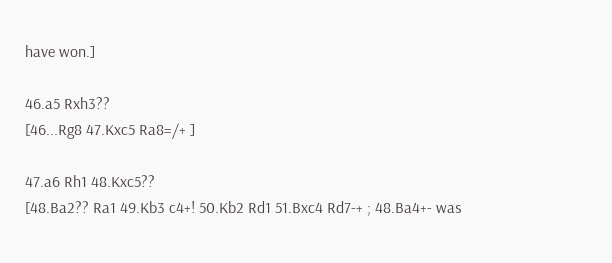have won.]

46.a5 Rxh3??
[46...Rg8 47.Kxc5 Ra8=/+ ]

47.a6 Rh1 48.Kxc5??
[48.Ba2?? Ra1 49.Kb3 c4+! 50.Kb2 Rd1 51.Bxc4 Rd7-+ ; 48.Ba4+- was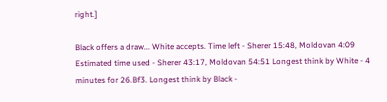right.]

Black offers a draw... White accepts. Time left - Sherer 15:48, Moldovan 4:09 Estimated time used - Sherer 43:17, Moldovan 54:51 Longest think by White - 4 minutes for 26.Bf3. Longest think by Black -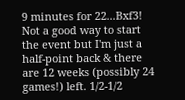9 minutes for 22...Bxf3! Not a good way to start the event but I'm just a half-point back & there are 12 weeks (possibly 24 games!) left. 1/2-1/2